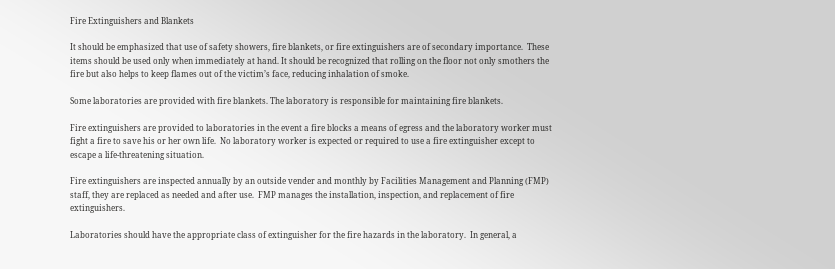Fire Extinguishers and Blankets

It should be emphasized that use of safety showers, fire blankets, or fire extinguishers are of secondary importance.  These items should be used only when immediately at hand. It should be recognized that rolling on the floor not only smothers the fire but also helps to keep flames out of the victim’s face, reducing inhalation of smoke.

Some laboratories are provided with fire blankets. The laboratory is responsible for maintaining fire blankets.

Fire extinguishers are provided to laboratories in the event a fire blocks a means of egress and the laboratory worker must fight a fire to save his or her own life.  No laboratory worker is expected or required to use a fire extinguisher except to escape a life-threatening situation.

Fire extinguishers are inspected annually by an outside vender and monthly by Facilities Management and Planning (FMP) staff, they are replaced as needed and after use.  FMP manages the installation, inspection, and replacement of fire extinguishers.

Laboratories should have the appropriate class of extinguisher for the fire hazards in the laboratory.  In general, a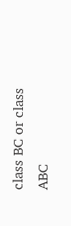class BC or class ABC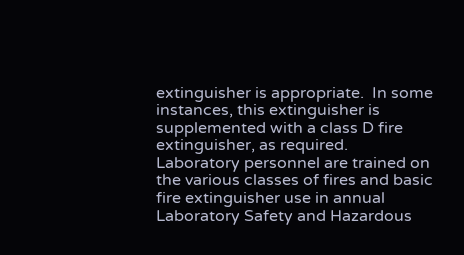extinguisher is appropriate.  In some instances, this extinguisher is supplemented with a class D fire extinguisher, as required.
Laboratory personnel are trained on the various classes of fires and basic fire extinguisher use in annual Laboratory Safety and Hazardous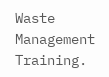Waste Management Training.